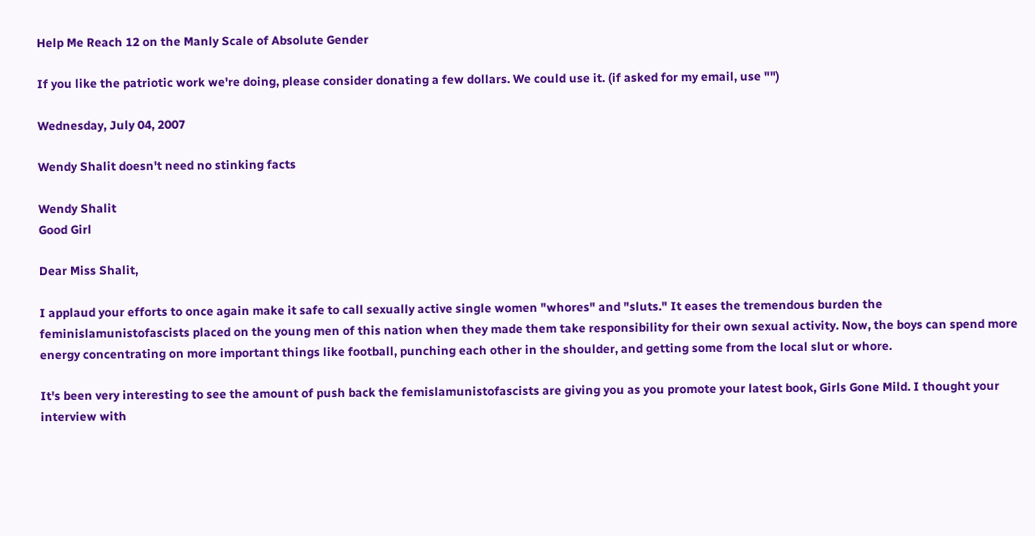Help Me Reach 12 on the Manly Scale of Absolute Gender

If you like the patriotic work we're doing, please consider donating a few dollars. We could use it. (if asked for my email, use "")

Wednesday, July 04, 2007

Wendy Shalit doesn't need no stinking facts

Wendy Shalit
Good Girl

Dear Miss Shalit,

I applaud your efforts to once again make it safe to call sexually active single women "whores" and "sluts." It eases the tremendous burden the feminislamunistofascists placed on the young men of this nation when they made them take responsibility for their own sexual activity. Now, the boys can spend more energy concentrating on more important things like football, punching each other in the shoulder, and getting some from the local slut or whore.

It's been very interesting to see the amount of push back the femislamunistofascists are giving you as you promote your latest book, Girls Gone Mild. I thought your interview with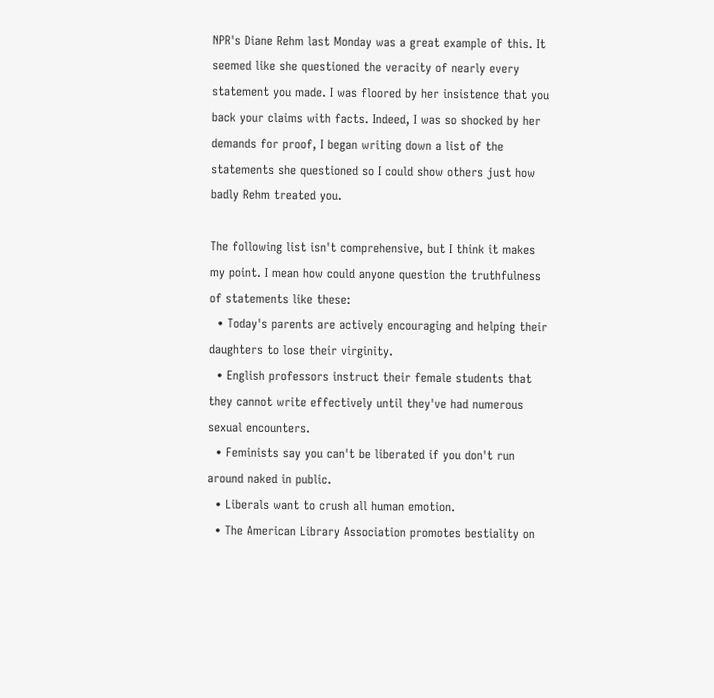NPR's Diane Rehm last Monday was a great example of this. It seemed like she questioned the veracity of nearly every statement you made. I was floored by her insistence that you back your claims with facts. Indeed, I was so shocked by her demands for proof, I began writing down a list of the statements she questioned so I could show others just how badly Rehm treated you.

The following list isn't comprehensive, but I think it makes my point. I mean how could anyone question the truthfulness of statements like these:
  • Today's parents are actively encouraging and helping their daughters to lose their virginity.
  • English professors instruct their female students that they cannot write effectively until they've had numerous sexual encounters.
  • Feminists say you can't be liberated if you don't run around naked in public.
  • Liberals want to crush all human emotion.
  • The American Library Association promotes bestiality on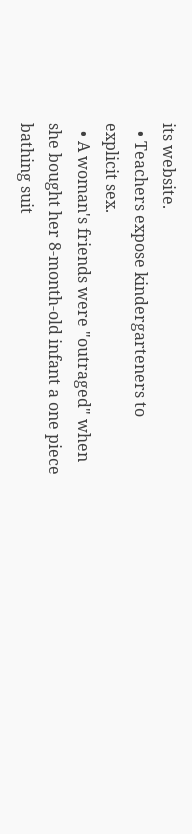its website.
  • Teachers expose kindergarteners to explicit sex.
  • A woman's friends were "outraged" when she bought her 8-month-old infant a one piece bathing suit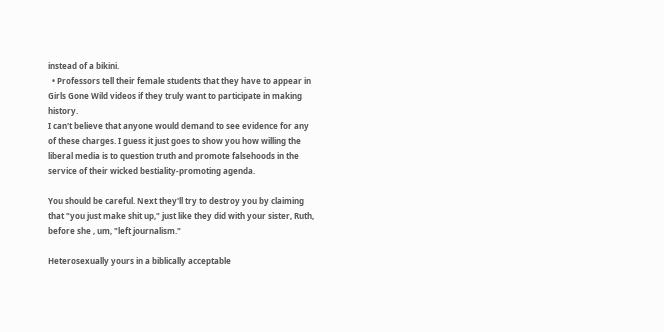instead of a bikini.
  • Professors tell their female students that they have to appear in Girls Gone Wild videos if they truly want to participate in making history.
I can't believe that anyone would demand to see evidence for any of these charges. I guess it just goes to show you how willing the liberal media is to question truth and promote falsehoods in the service of their wicked bestiality-promoting agenda.

You should be careful. Next they'll try to destroy you by claiming that "you just make shit up," just like they did with your sister, Ruth, before she , um, "left journalism."

Heterosexually yours in a biblically acceptable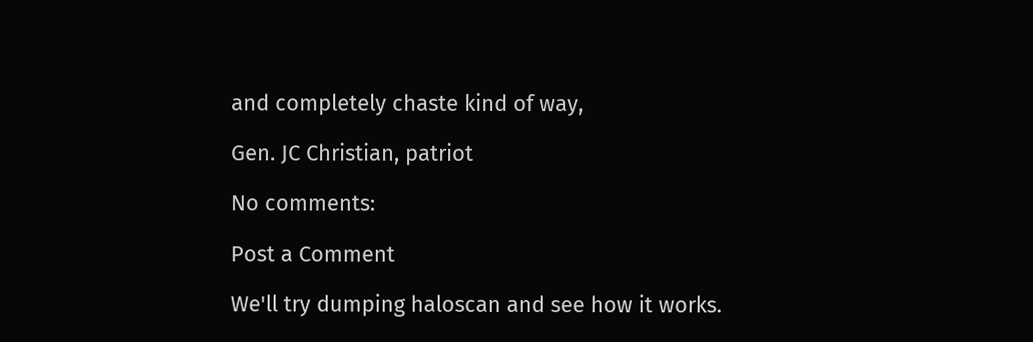and completely chaste kind of way,

Gen. JC Christian, patriot

No comments:

Post a Comment

We'll try dumping haloscan and see how it works.